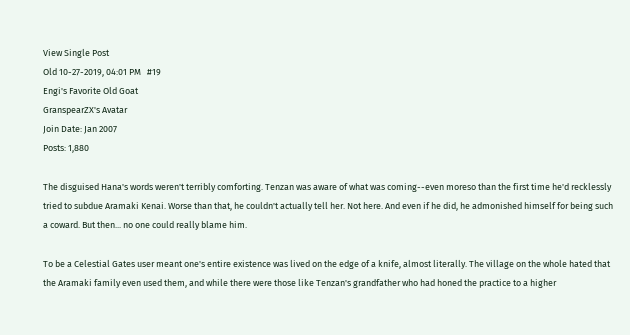View Single Post
Old 10-27-2019, 04:01 PM   #19
Engi's Favorite Old Goat
GranspearZX's Avatar
Join Date: Jan 2007
Posts: 1,880

The disguised Hana's words weren't terribly comforting. Tenzan was aware of what was coming--even moreso than the first time he'd recklessly tried to subdue Aramaki Kenai. Worse than that, he couldn't actually tell her. Not here. And even if he did, he admonished himself for being such a coward. But then... no one could really blame him.

To be a Celestial Gates user meant one's entire existence was lived on the edge of a knife, almost literally. The village on the whole hated that the Aramaki family even used them, and while there were those like Tenzan's grandfather who had honed the practice to a higher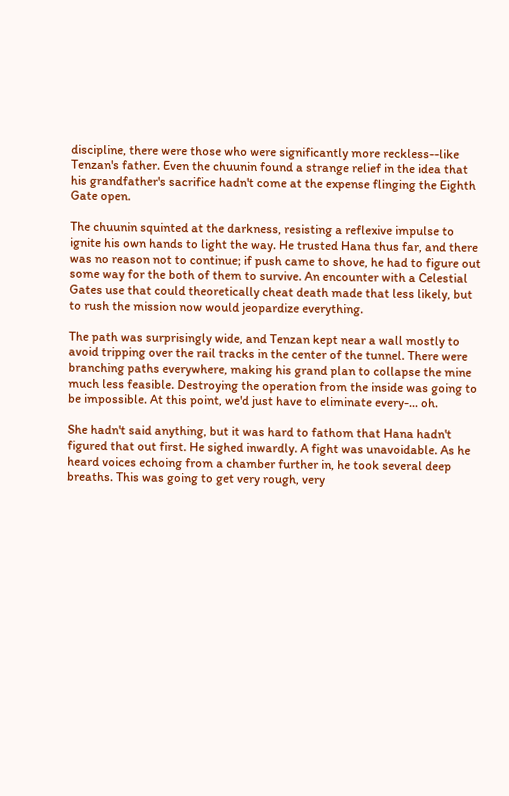discipline, there were those who were significantly more reckless--like Tenzan's father. Even the chuunin found a strange relief in the idea that his grandfather's sacrifice hadn't come at the expense flinging the Eighth Gate open.

The chuunin squinted at the darkness, resisting a reflexive impulse to ignite his own hands to light the way. He trusted Hana thus far, and there was no reason not to continue; if push came to shove, he had to figure out some way for the both of them to survive. An encounter with a Celestial Gates use that could theoretically cheat death made that less likely, but to rush the mission now would jeopardize everything.

The path was surprisingly wide, and Tenzan kept near a wall mostly to avoid tripping over the rail tracks in the center of the tunnel. There were branching paths everywhere, making his grand plan to collapse the mine much less feasible. Destroying the operation from the inside was going to be impossible. At this point, we'd just have to eliminate every-... oh.

She hadn't said anything, but it was hard to fathom that Hana hadn't figured that out first. He sighed inwardly. A fight was unavoidable. As he heard voices echoing from a chamber further in, he took several deep breaths. This was going to get very rough, very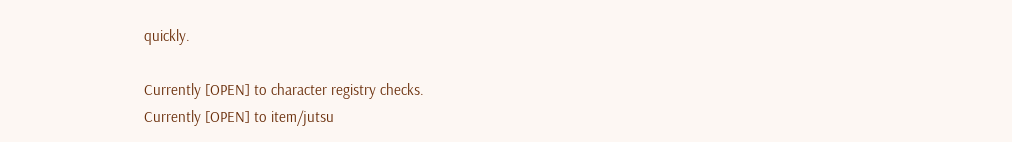quickly.

Currently [OPEN] to character registry checks.
Currently [OPEN] to item/jutsu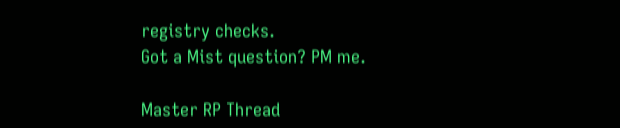registry checks.
Got a Mist question? PM me.

Master RP Thread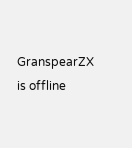GranspearZX is offline